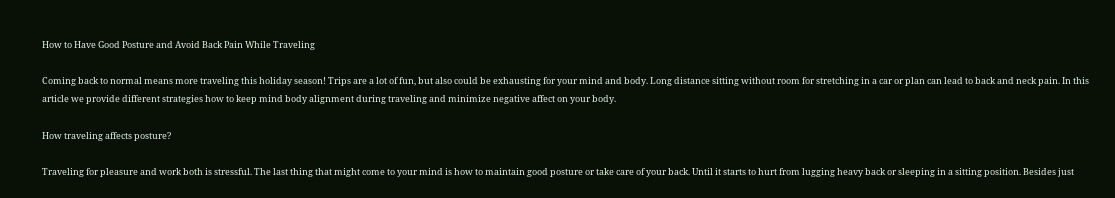How to Have Good Posture and Avoid Back Pain While Traveling

Coming back to normal means more traveling this holiday season! Trips are a lot of fun, but also could be exhausting for your mind and body. Long distance sitting without room for stretching in a car or plan can lead to back and neck pain. In this article we provide different strategies how to keep mind body alignment during traveling and minimize negative affect on your body.

How traveling affects posture?

Traveling for pleasure and work both is stressful. The last thing that might come to your mind is how to maintain good posture or take care of your back. Until it starts to hurt from lugging heavy back or sleeping in a sitting position. Besides just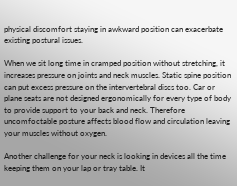physical discomfort staying in awkward position can exacerbate existing postural issues.

When we sit long time in cramped position without stretching, it increases pressure on joints and neck muscles. Static spine position can put excess pressure on the intervertebral discs too. Car or plane seats are not designed ergonomically for every type of body to provide support to your back and neck. Therefore uncomfoctable posture affects blood flow and circulation leaving your muscles without oxygen.

Another challenge for your neck is looking in devices all the time keeping them on your lap or tray table. It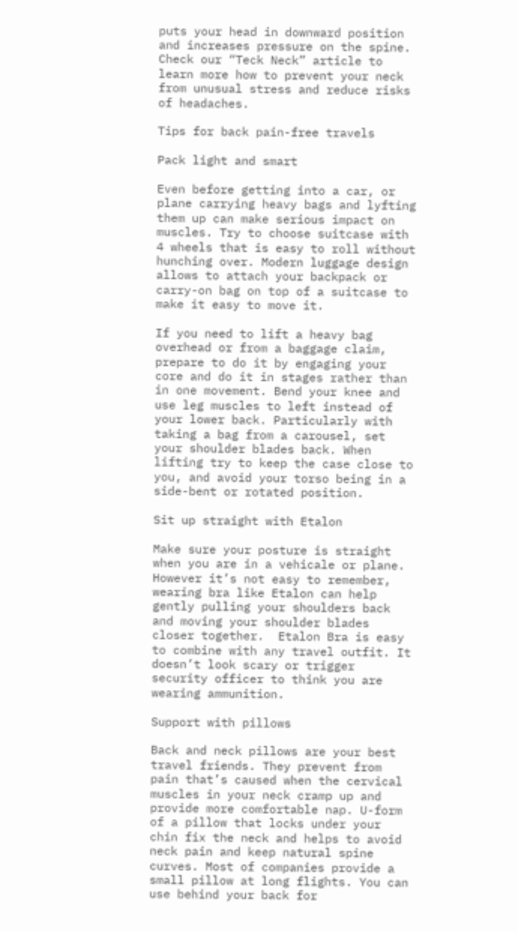puts your head in downward position and increases pressure on the spine. Check our “Teck Neck” article to learn more how to prevent your neck from unusual stress and reduce risks of headaches.

Tips for back pain-free travels

Pack light and smart

Even before getting into a car, or plane carrying heavy bags and lyfting them up can make serious impact on muscles. Try to choose suitcase with 4 wheels that is easy to roll without hunching over. Modern luggage design allows to attach your backpack or carry-on bag on top of a suitcase to make it easy to move it.

If you need to lift a heavy bag overhead or from a baggage claim, prepare to do it by engaging your core and do it in stages rather than in one movement. Bend your knee and use leg muscles to left instead of your lower back. Particularly with taking a bag from a carousel, set your shoulder blades back. When lifting try to keep the case close to you, and avoid your torso being in a side-bent or rotated position.

Sit up straight with Etalon

Make sure your posture is straight when you are in a vehicale or plane. However it’s not easy to remember, wearing bra like Etalon can help gently pulling your shoulders back and moving your shoulder blades closer together.  Etalon Bra is easy to combine with any travel outfit. It doesn’t look scary or trigger security officer to think you are wearing ammunition.

Support with pillows

Back and neck pillows are your best travel friends. They prevent from pain that’s caused when the cervical muscles in your neck cramp up and provide more comfortable nap. U-form of a pillow that locks under your chin fix the neck and helps to avoid neck pain and keep natural spine curves. Most of companies provide a small pillow at long flights. You can use behind your back for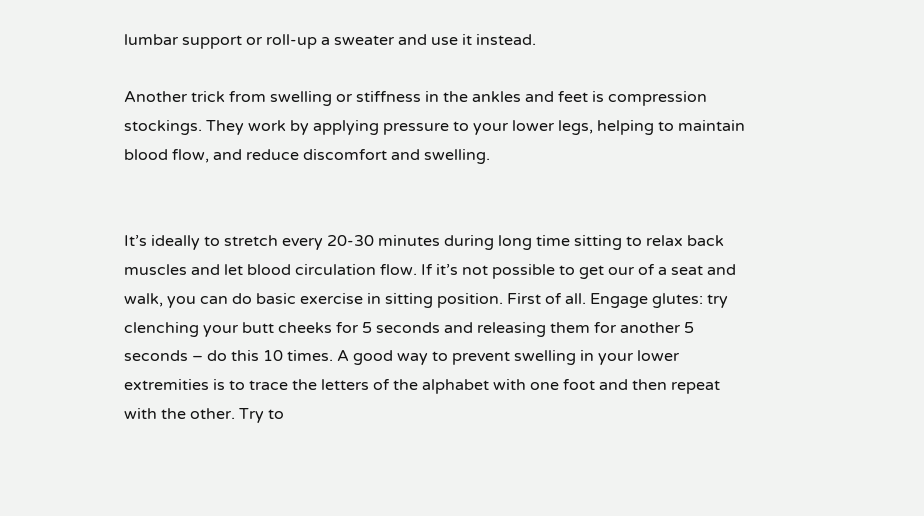lumbar support or roll-up a sweater and use it instead.

Another trick from swelling or stiffness in the ankles and feet is compression stockings. They work by applying pressure to your lower legs, helping to maintain blood flow, and reduce discomfort and swelling.


It’s ideally to stretch every 20-30 minutes during long time sitting to relax back muscles and let blood circulation flow. If it’s not possible to get our of a seat and walk, you can do basic exercise in sitting position. First of all. Engage glutes: try clenching your butt cheeks for 5 seconds and releasing them for another 5 seconds – do this 10 times. A good way to prevent swelling in your lower extremities is to trace the letters of the alphabet with one foot and then repeat with the other. Try to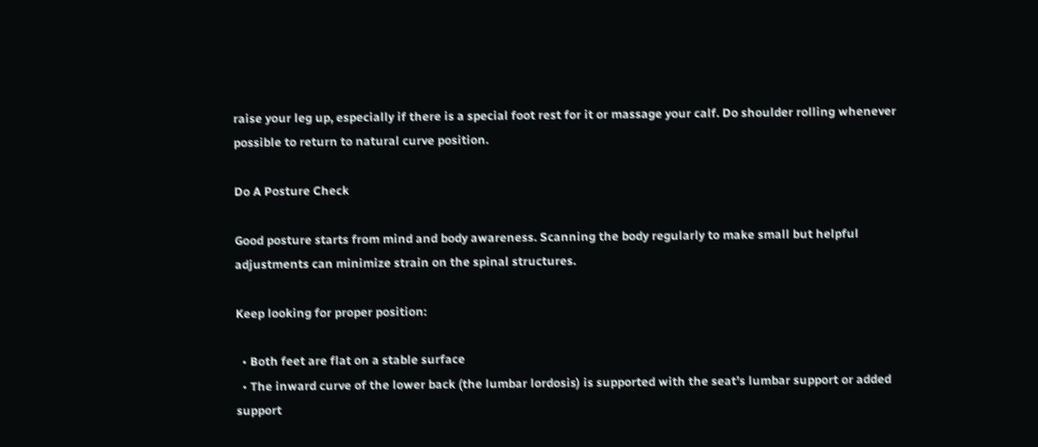raise your leg up, especially if there is a special foot rest for it or massage your calf. Do shoulder rolling whenever possible to return to natural curve position.

Do A Posture Check

Good posture starts from mind and body awareness. Scanning the body regularly to make small but helpful adjustments can minimize strain on the spinal structures.

Keep looking for proper position:

  • Both feet are flat on a stable surface
  • The inward curve of the lower back (the lumbar lordosis) is supported with the seat’s lumbar support or added support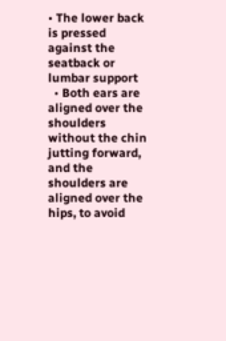• The lower back is pressed against the seatback or lumbar support
  • Both ears are aligned over the shoulders without the chin jutting forward, and the shoulders are aligned over the hips, to avoid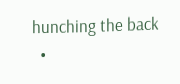hunching the back
  •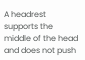A headrest supports the middle of the head and does not push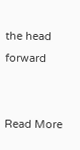the head forward


Read More